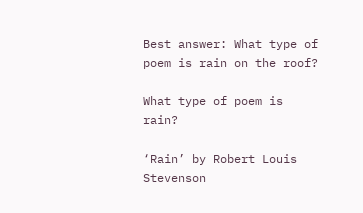Best answer: What type of poem is rain on the roof?

What type of poem is rain?

‘Rain’ by Robert Louis Stevenson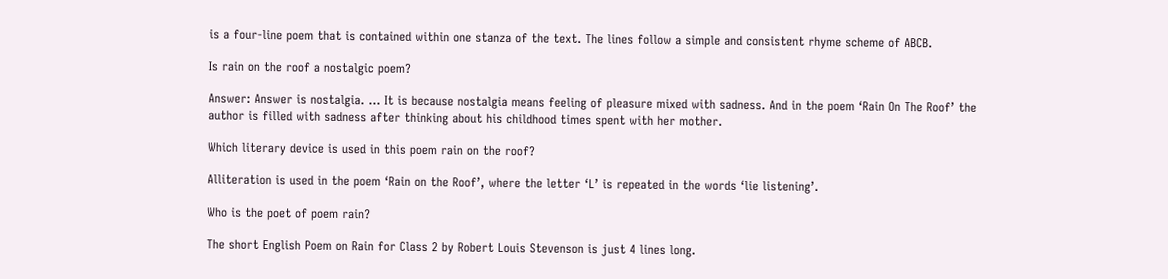is a four-line poem that is contained within one stanza of the text. The lines follow a simple and consistent rhyme scheme of ABCB.

Is rain on the roof a nostalgic poem?

Answer: Answer is nostalgia. … It is because nostalgia means feeling of pleasure mixed with sadness. And in the poem ‘Rain On The Roof’ the author is filled with sadness after thinking about his childhood times spent with her mother.

Which literary device is used in this poem rain on the roof?

Alliteration is used in the poem ‘Rain on the Roof’, where the letter ‘L’ is repeated in the words ‘lie listening’.

Who is the poet of poem rain?

The short English Poem on Rain for Class 2 by Robert Louis Stevenson is just 4 lines long.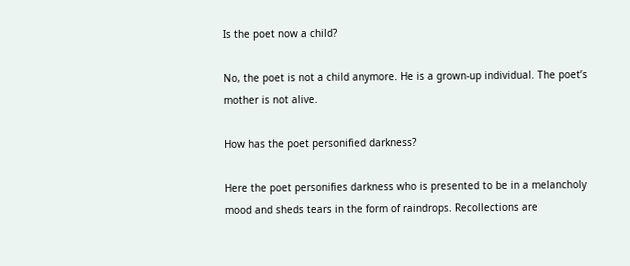Is the poet now a child?

No, the poet is not a child anymore. He is a grown-up individual. The poet’s mother is not alive.

How has the poet personified darkness?

Here the poet personifies darkness who is presented to be in a melancholy mood and sheds tears in the form of raindrops. Recollections are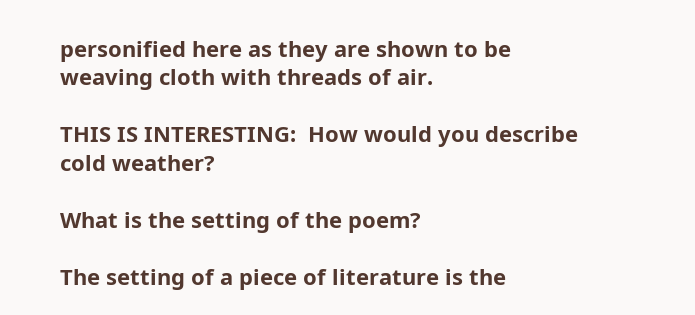personified here as they are shown to be weaving cloth with threads of air.

THIS IS INTERESTING:  How would you describe cold weather?

What is the setting of the poem?

The setting of a piece of literature is the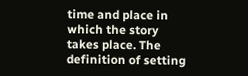time and place in which the story takes place. The definition of setting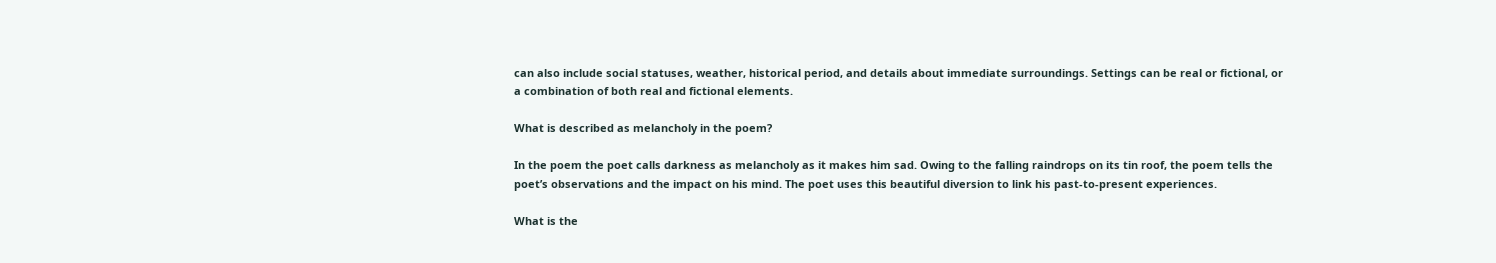can also include social statuses, weather, historical period, and details about immediate surroundings. Settings can be real or fictional, or a combination of both real and fictional elements.

What is described as melancholy in the poem?

In the poem the poet calls darkness as melancholy as it makes him sad. Owing to the falling raindrops on its tin roof, the poem tells the poet’s observations and the impact on his mind. The poet uses this beautiful diversion to link his past-to-present experiences.

What is the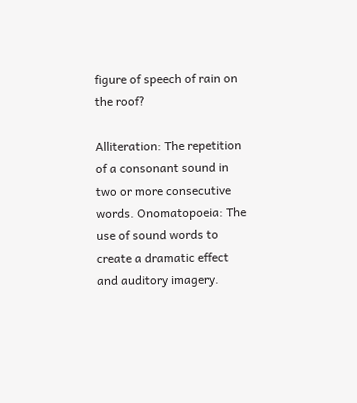figure of speech of rain on the roof?

Alliteration: The repetition of a consonant sound in two or more consecutive words. Onomatopoeia: The use of sound words to create a dramatic effect and auditory imagery.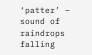‘patter’ – sound of raindrops falling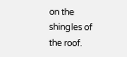on the shingles of the roof.